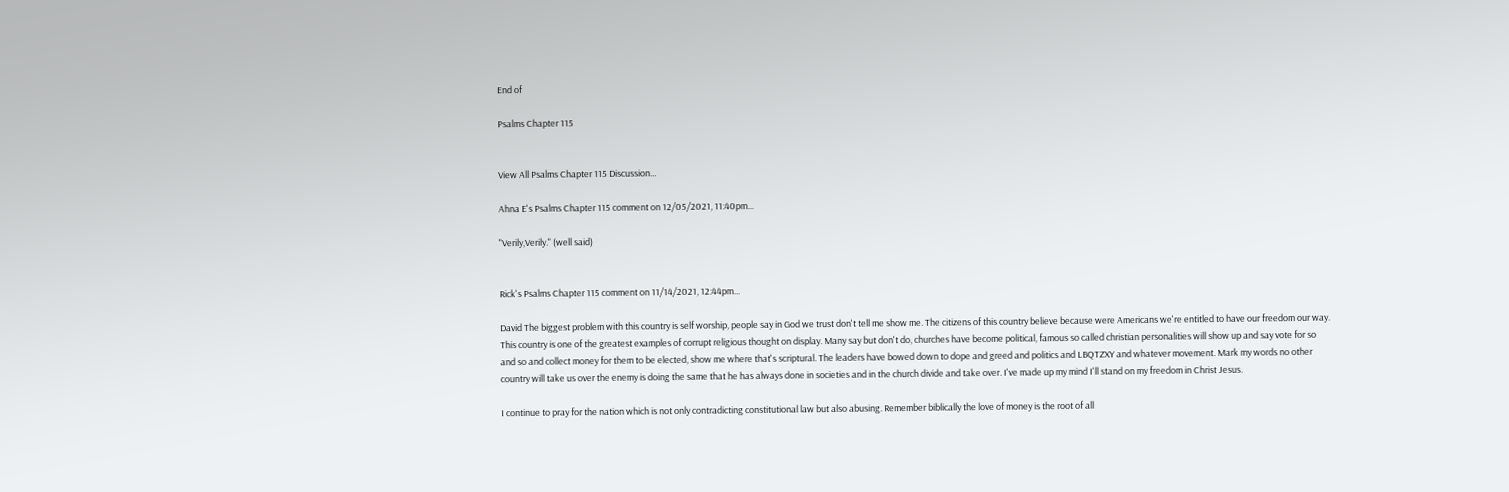End of

Psalms Chapter 115


View All Psalms Chapter 115 Discussion...

Ahna E's Psalms Chapter 115 comment on 12/05/2021, 11:40pm...

"Verily,Verily." (well said)


Rick's Psalms Chapter 115 comment on 11/14/2021, 12:44pm...

David The biggest problem with this country is self worship, people say in God we trust don't tell me show me. The citizens of this country believe because were Americans we're entitled to have our freedom our way. This country is one of the greatest examples of corrupt religious thought on display. Many say but don't do, churches have become political, famous so called christian personalities will show up and say vote for so and so and collect money for them to be elected, show me where that's scriptural. The leaders have bowed down to dope and greed and politics and LBQTZXY and whatever movement. Mark my words no other country will take us over the enemy is doing the same that he has always done in societies and in the church divide and take over. I've made up my mind I'll stand on my freedom in Christ Jesus.

I continue to pray for the nation which is not only contradicting constitutional law but also abusing. Remember biblically the love of money is the root of all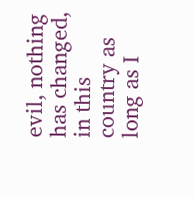evil, nothing has changed, in this country as long as I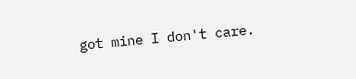got mine I don't care.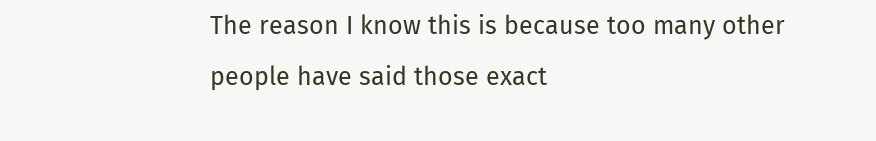The reason I know this is because too many other people have said those exact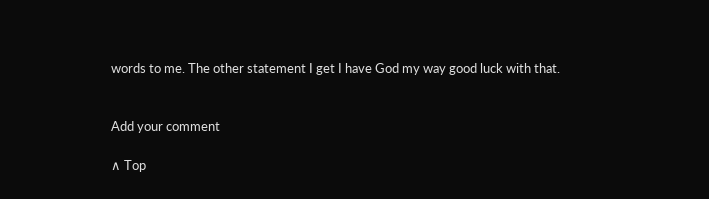words to me. The other statement I get I have God my way good luck with that.


Add your comment

∧ Top